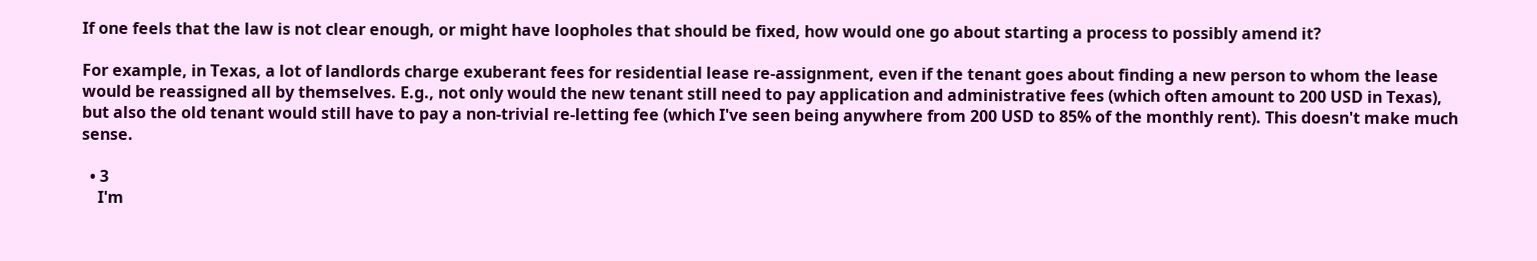If one feels that the law is not clear enough, or might have loopholes that should be fixed, how would one go about starting a process to possibly amend it?

For example, in Texas, a lot of landlords charge exuberant fees for residential lease re-assignment, even if the tenant goes about finding a new person to whom the lease would be reassigned all by themselves. E.g., not only would the new tenant still need to pay application and administrative fees (which often amount to 200 USD in Texas), but also the old tenant would still have to pay a non-trivial re-letting fee (which I've seen being anywhere from 200 USD to 85% of the monthly rent). This doesn't make much sense.

  • 3
    I'm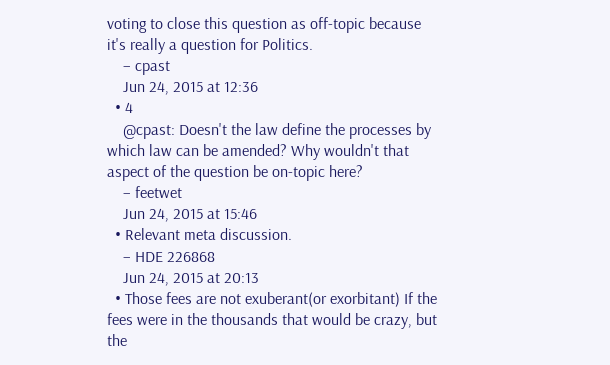voting to close this question as off-topic because it's really a question for Politics.
    – cpast
    Jun 24, 2015 at 12:36
  • 4
    @cpast: Doesn't the law define the processes by which law can be amended? Why wouldn't that aspect of the question be on-topic here?
    – feetwet
    Jun 24, 2015 at 15:46
  • Relevant meta discussion.
    – HDE 226868
    Jun 24, 2015 at 20:13
  • Those fees are not exuberant(or exorbitant) If the fees were in the thousands that would be crazy, but the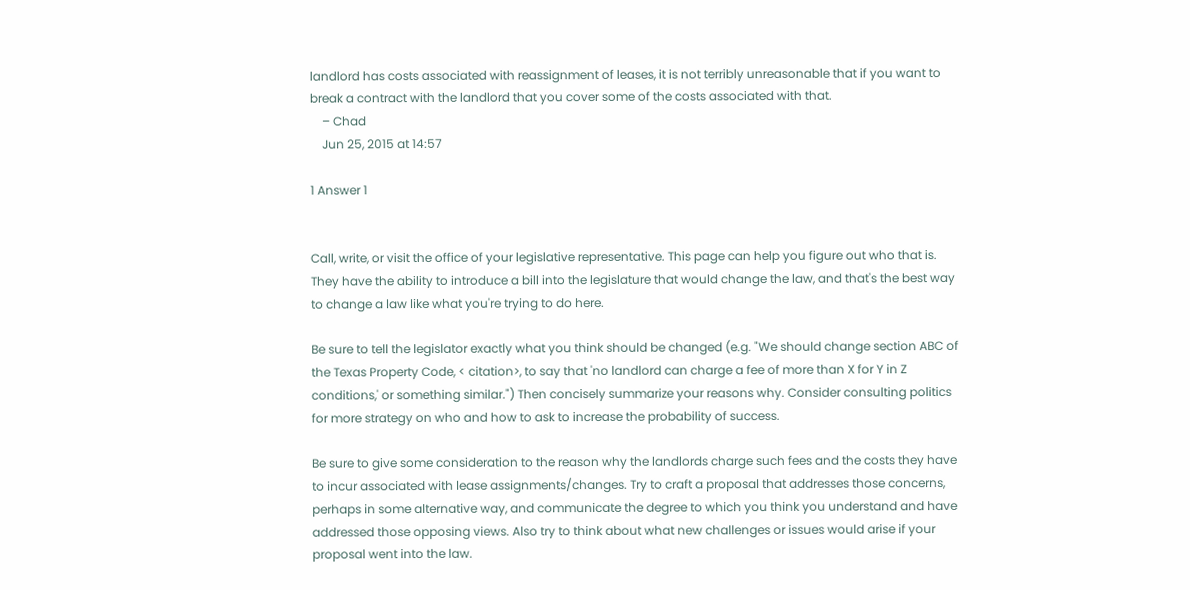landlord has costs associated with reassignment of leases, it is not terribly unreasonable that if you want to break a contract with the landlord that you cover some of the costs associated with that.
    – Chad
    Jun 25, 2015 at 14:57

1 Answer 1


Call, write, or visit the office of your legislative representative. This page can help you figure out who that is. They have the ability to introduce a bill into the legislature that would change the law, and that's the best way to change a law like what you're trying to do here.

Be sure to tell the legislator exactly what you think should be changed (e.g. "We should change section ABC of the Texas Property Code, < citation>, to say that 'no landlord can charge a fee of more than X for Y in Z conditions,' or something similar.") Then concisely summarize your reasons why. Consider consulting politics for more strategy on who and how to ask to increase the probability of success.

Be sure to give some consideration to the reason why the landlords charge such fees and the costs they have to incur associated with lease assignments/changes. Try to craft a proposal that addresses those concerns, perhaps in some alternative way, and communicate the degree to which you think you understand and have addressed those opposing views. Also try to think about what new challenges or issues would arise if your proposal went into the law.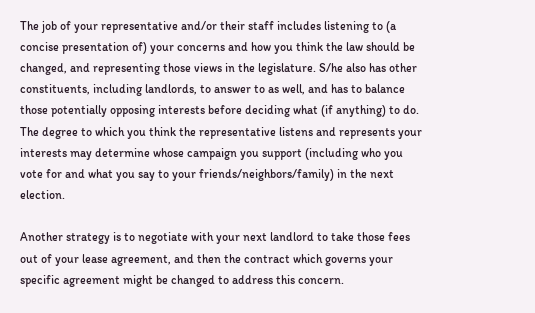The job of your representative and/or their staff includes listening to (a concise presentation of) your concerns and how you think the law should be changed, and representing those views in the legislature. S/he also has other constituents, including landlords, to answer to as well, and has to balance those potentially opposing interests before deciding what (if anything) to do. The degree to which you think the representative listens and represents your interests may determine whose campaign you support (including who you vote for and what you say to your friends/neighbors/family) in the next election.

Another strategy is to negotiate with your next landlord to take those fees out of your lease agreement, and then the contract which governs your specific agreement might be changed to address this concern.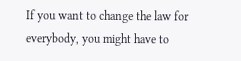If you want to change the law for everybody, you might have to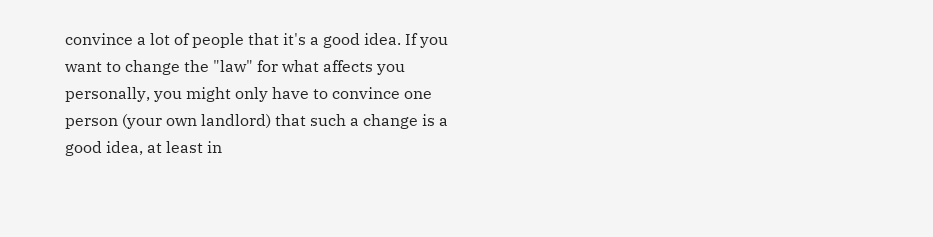convince a lot of people that it's a good idea. If you want to change the "law" for what affects you personally, you might only have to convince one person (your own landlord) that such a change is a good idea, at least in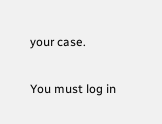your case.

You must log in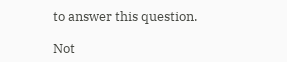to answer this question.

Not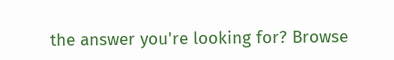the answer you're looking for? Browse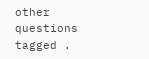other questions tagged .